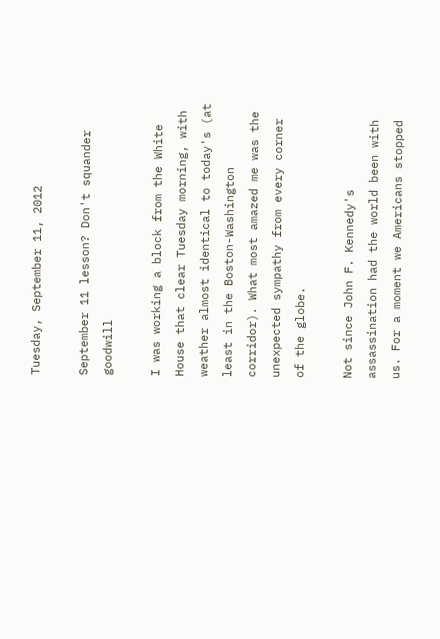Tuesday, September 11, 2012

September 11 lesson? Don't squander goodwill

I was working a block from the White House that clear Tuesday morning, with weather almost identical to today's (at least in the Boston-Washington corridor). What most amazed me was the unexpected sympathy from every corner of the globe.

Not since John F. Kennedy's assassination had the world been with us. For a moment we Americans stopped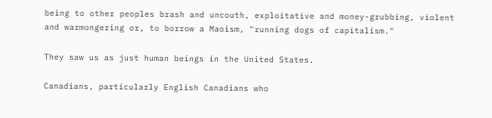being to other peoples brash and uncouth, exploitative and money-grubbing, violent and warmongering or, to borrow a Maoism, "running dogs of capitalism."

They saw us as just human beings in the United States.

Canadians, particularly English Canadians who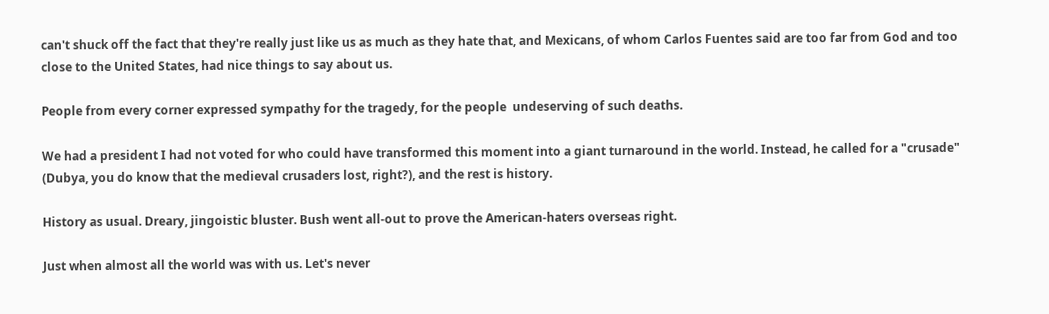can't shuck off the fact that they're really just like us as much as they hate that, and Mexicans, of whom Carlos Fuentes said are too far from God and too close to the United States, had nice things to say about us.

People from every corner expressed sympathy for the tragedy, for the people  undeserving of such deaths.

We had a president I had not voted for who could have transformed this moment into a giant turnaround in the world. Instead, he called for a "crusade" (Dubya, you do know that the medieval crusaders lost, right?), and the rest is history.

History as usual. Dreary, jingoistic bluster. Bush went all-out to prove the American-haters overseas right.

Just when almost all the world was with us. Let's never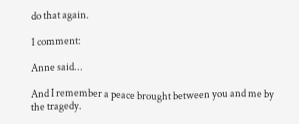do that again.

1 comment:

Anne said...

And I remember a peace brought between you and me by the tragedy.